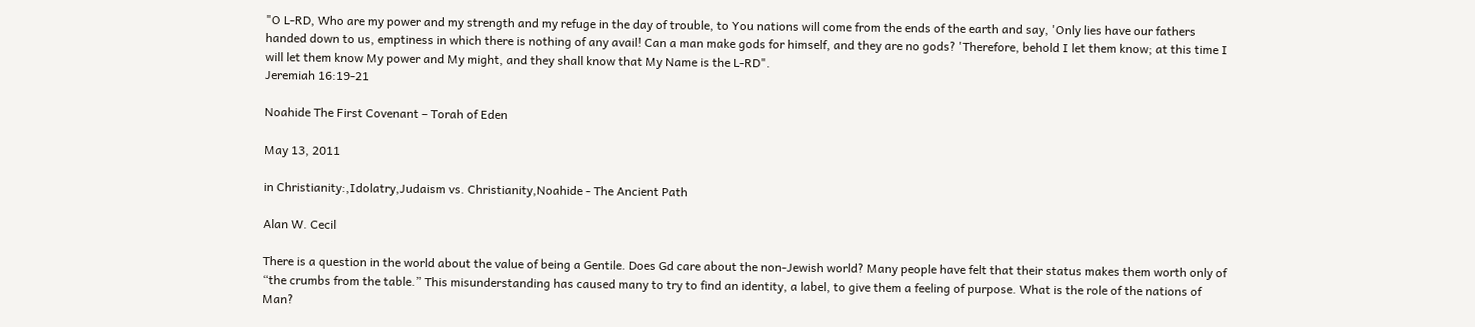"O L-RD, Who are my power and my strength and my refuge in the day of trouble, to You nations will come from the ends of the earth and say, 'Only lies have our fathers handed down to us, emptiness in which there is nothing of any avail! Can a man make gods for himself, and they are no gods? 'Therefore, behold I let them know; at this time I will let them know My power and My might, and they shall know that My Name is the L-RD".
Jeremiah 16:19-21

Noahide The First Covenant – Torah of Eden

May 13, 2011

in Christianity:,Idolatry,Judaism vs. Christianity,Noahide - The Ancient Path

Alan W. Cecil

There is a question in the world about the value of being a Gentile. Does Gd care about the non-Jewish world? Many people have felt that their status makes them worth only of “the crumbs from the table.” This misunderstanding has caused many to try to find an identity, a label, to give them a feeling of purpose. What is the role of the nations of Man?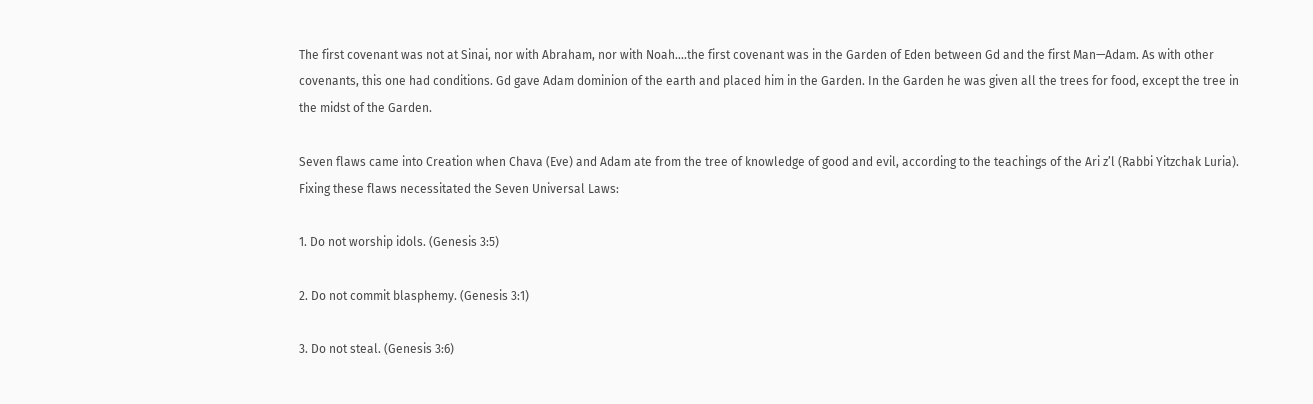The first covenant was not at Sinai, nor with Abraham, nor with Noah….the first covenant was in the Garden of Eden between Gd and the first Man—Adam. As with other covenants, this one had conditions. Gd gave Adam dominion of the earth and placed him in the Garden. In the Garden he was given all the trees for food, except the tree in the midst of the Garden.

Seven flaws came into Creation when Chava (Eve) and Adam ate from the tree of knowledge of good and evil, according to the teachings of the Ari z’l (Rabbi Yitzchak Luria). Fixing these flaws necessitated the Seven Universal Laws:

1. Do not worship idols. (Genesis 3:5)

2. Do not commit blasphemy. (Genesis 3:1)

3. Do not steal. (Genesis 3:6)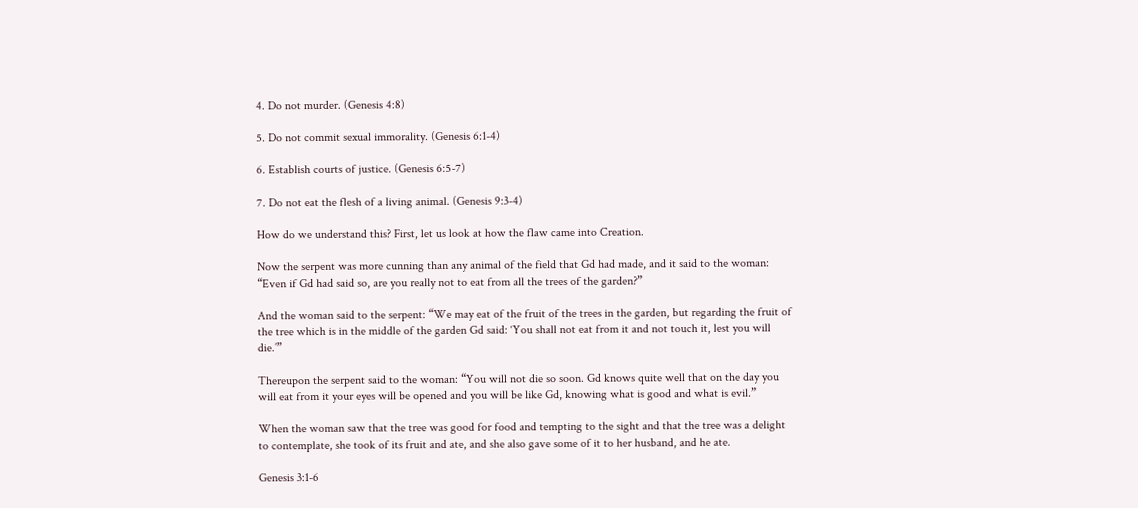4. Do not murder. (Genesis 4:8)

5. Do not commit sexual immorality. (Genesis 6:1-4)

6. Establish courts of justice. (Genesis 6:5-7)

7. Do not eat the flesh of a living animal. (Genesis 9:3-4)

How do we understand this? First, let us look at how the flaw came into Creation.

Now the serpent was more cunning than any animal of the field that Gd had made, and it said to the woman: “Even if Gd had said so, are you really not to eat from all the trees of the garden?”

And the woman said to the serpent: “We may eat of the fruit of the trees in the garden, but regarding the fruit of the tree which is in the middle of the garden Gd said: ‘You shall not eat from it and not touch it, lest you will die.’”

Thereupon the serpent said to the woman: “You will not die so soon. Gd knows quite well that on the day you will eat from it your eyes will be opened and you will be like Gd, knowing what is good and what is evil.”

When the woman saw that the tree was good for food and tempting to the sight and that the tree was a delight to contemplate, she took of its fruit and ate, and she also gave some of it to her husband, and he ate.

Genesis 3:1-6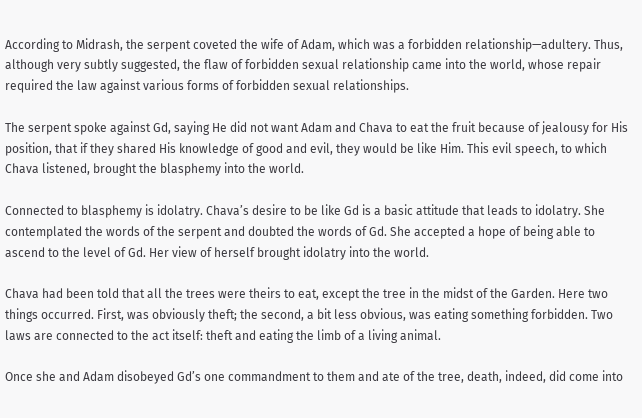According to Midrash, the serpent coveted the wife of Adam, which was a forbidden relationship—adultery. Thus, although very subtly suggested, the flaw of forbidden sexual relationship came into the world, whose repair required the law against various forms of forbidden sexual relationships.

The serpent spoke against Gd, saying He did not want Adam and Chava to eat the fruit because of jealousy for His position, that if they shared His knowledge of good and evil, they would be like Him. This evil speech, to which Chava listened, brought the blasphemy into the world.

Connected to blasphemy is idolatry. Chava’s desire to be like Gd is a basic attitude that leads to idolatry. She contemplated the words of the serpent and doubted the words of Gd. She accepted a hope of being able to ascend to the level of Gd. Her view of herself brought idolatry into the world.

Chava had been told that all the trees were theirs to eat, except the tree in the midst of the Garden. Here two things occurred. First, was obviously theft; the second, a bit less obvious, was eating something forbidden. Two laws are connected to the act itself: theft and eating the limb of a living animal.

Once she and Adam disobeyed Gd’s one commandment to them and ate of the tree, death, indeed, did come into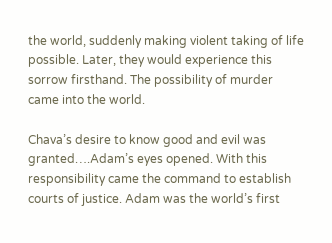the world, suddenly making violent taking of life possible. Later, they would experience this sorrow firsthand. The possibility of murder came into the world.

Chava’s desire to know good and evil was granted….Adam’s eyes opened. With this responsibility came the command to establish courts of justice. Adam was the world’s first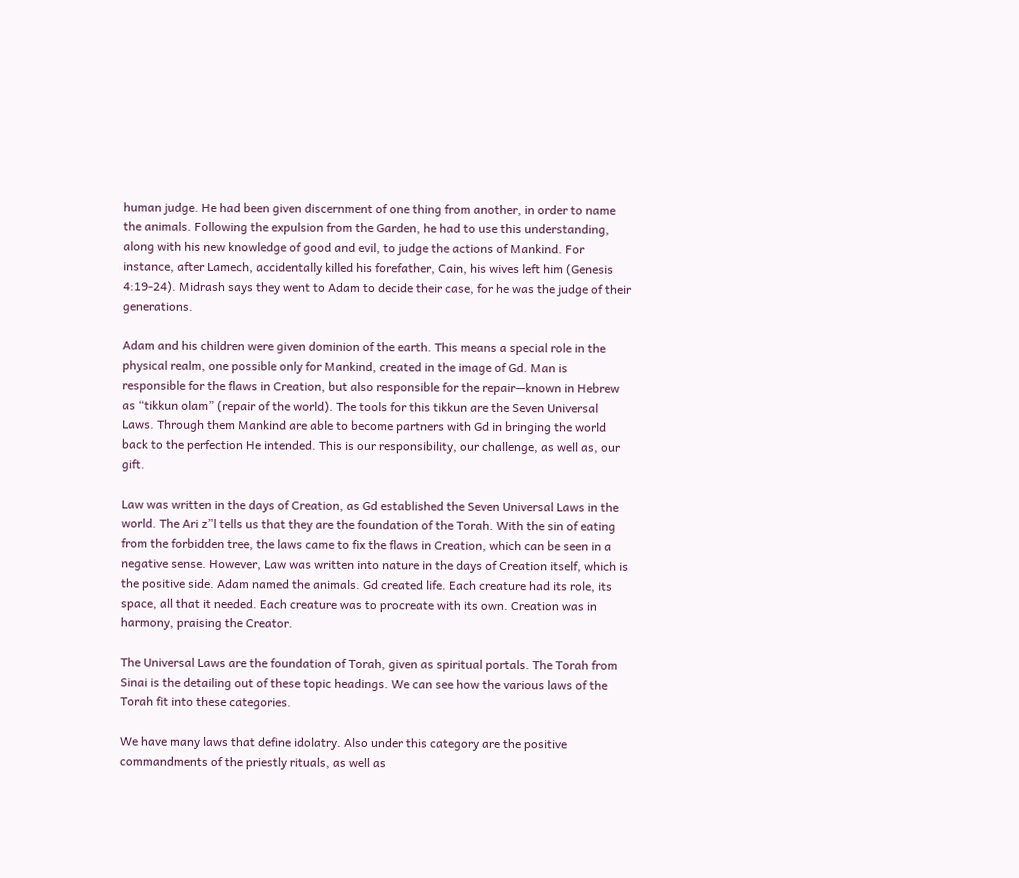human judge. He had been given discernment of one thing from another, in order to name the animals. Following the expulsion from the Garden, he had to use this understanding, along with his new knowledge of good and evil, to judge the actions of Mankind. For instance, after Lamech, accidentally killed his forefather, Cain, his wives left him (Genesis 4:19-24). Midrash says they went to Adam to decide their case, for he was the judge of their generations.

Adam and his children were given dominion of the earth. This means a special role in the physical realm, one possible only for Mankind, created in the image of Gd. Man is responsible for the flaws in Creation, but also responsible for the repair—known in Hebrew as “tikkun olam” (repair of the world). The tools for this tikkun are the Seven Universal Laws. Through them Mankind are able to become partners with Gd in bringing the world back to the perfection He intended. This is our responsibility, our challenge, as well as, our gift.

Law was written in the days of Creation, as Gd established the Seven Universal Laws in the world. The Ari z”l tells us that they are the foundation of the Torah. With the sin of eating from the forbidden tree, the laws came to fix the flaws in Creation, which can be seen in a negative sense. However, Law was written into nature in the days of Creation itself, which is the positive side. Adam named the animals. Gd created life. Each creature had its role, its space, all that it needed. Each creature was to procreate with its own. Creation was in harmony, praising the Creator.

The Universal Laws are the foundation of Torah, given as spiritual portals. The Torah from Sinai is the detailing out of these topic headings. We can see how the various laws of the Torah fit into these categories.

We have many laws that define idolatry. Also under this category are the positive commandments of the priestly rituals, as well as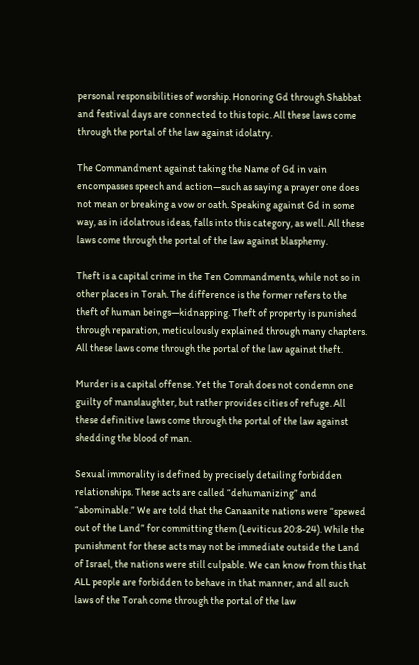personal responsibilities of worship. Honoring Gd through Shabbat and festival days are connected to this topic. All these laws come through the portal of the law against idolatry.

The Commandment against taking the Name of Gd in vain encompasses speech and action—such as saying a prayer one does not mean or breaking a vow or oath. Speaking against Gd in some way, as in idolatrous ideas, falls into this category, as well. All these laws come through the portal of the law against blasphemy.

Theft is a capital crime in the Ten Commandments, while not so in other places in Torah. The difference is the former refers to the theft of human beings—kidnapping. Theft of property is punished through reparation, meticulously explained through many chapters. All these laws come through the portal of the law against theft.

Murder is a capital offense. Yet the Torah does not condemn one guilty of manslaughter, but rather provides cities of refuge. All these definitive laws come through the portal of the law against shedding the blood of man.

Sexual immorality is defined by precisely detailing forbidden relationships. These acts are called “dehumanizing” and “abominable.” We are told that the Canaanite nations were “spewed out of the Land” for committing them (Leviticus 20:8-24). While the punishment for these acts may not be immediate outside the Land of Israel, the nations were still culpable. We can know from this that ALL people are forbidden to behave in that manner, and all such laws of the Torah come through the portal of the law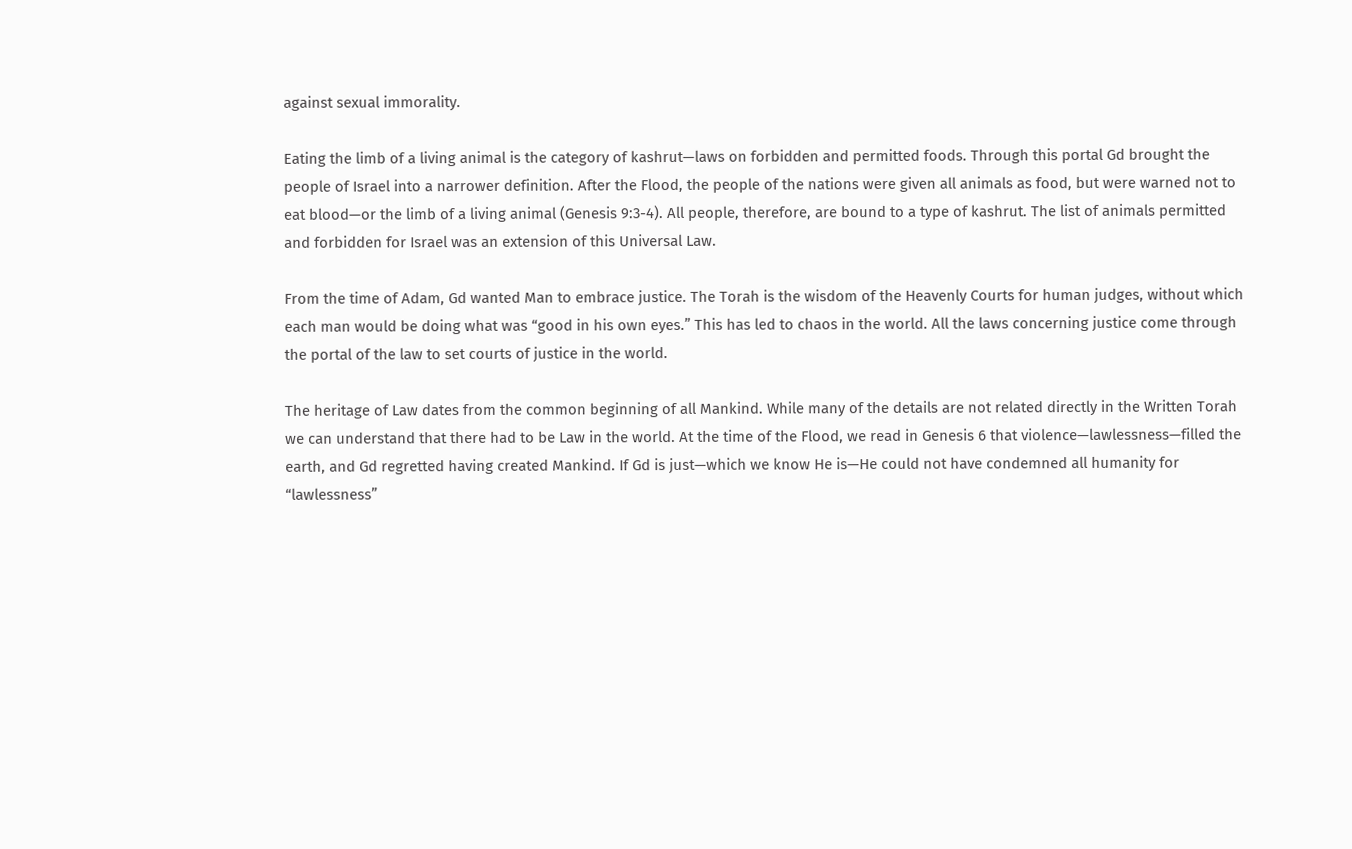against sexual immorality.

Eating the limb of a living animal is the category of kashrut—laws on forbidden and permitted foods. Through this portal Gd brought the people of Israel into a narrower definition. After the Flood, the people of the nations were given all animals as food, but were warned not to eat blood—or the limb of a living animal (Genesis 9:3-4). All people, therefore, are bound to a type of kashrut. The list of animals permitted and forbidden for Israel was an extension of this Universal Law.

From the time of Adam, Gd wanted Man to embrace justice. The Torah is the wisdom of the Heavenly Courts for human judges, without which each man would be doing what was “good in his own eyes.” This has led to chaos in the world. All the laws concerning justice come through the portal of the law to set courts of justice in the world.

The heritage of Law dates from the common beginning of all Mankind. While many of the details are not related directly in the Written Torah we can understand that there had to be Law in the world. At the time of the Flood, we read in Genesis 6 that violence—lawlessness—filled the earth, and Gd regretted having created Mankind. If Gd is just—which we know He is—He could not have condemned all humanity for “lawlessness”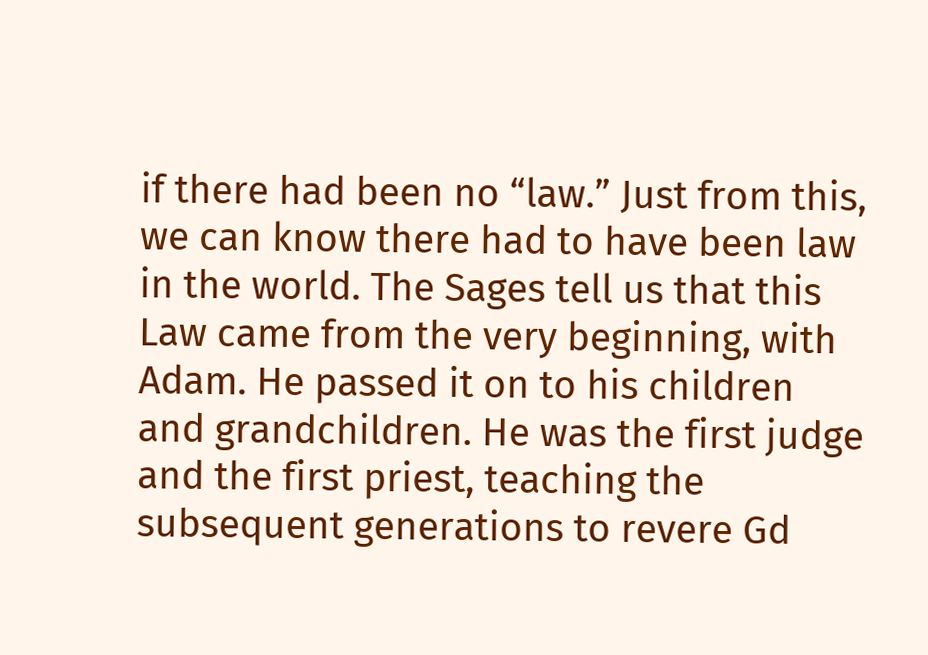if there had been no “law.” Just from this, we can know there had to have been law in the world. The Sages tell us that this Law came from the very beginning, with Adam. He passed it on to his children and grandchildren. He was the first judge and the first priest, teaching the subsequent generations to revere Gd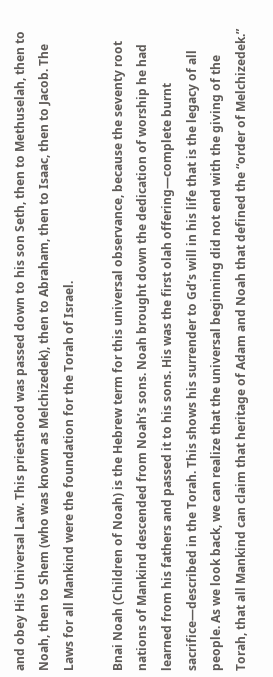and obey His Universal Law. This priesthood was passed down to his son Seth, then to Methuselah, then to Noah, then to Shem (who was known as Melchizedek), then to Abraham, then to Isaac, then to Jacob. The Laws for all Mankind were the foundation for the Torah of Israel.

Bnai Noah (Children of Noah) is the Hebrew term for this universal observance, because the seventy root nations of Mankind descended from Noah’s sons. Noah brought down the dedication of worship he had learned from his fathers and passed it to his sons. His was the first olah offering—complete burnt sacrifice—described in the Torah. This shows his surrender to Gd’s will in his life that is the legacy of all people. As we look back, we can realize that the universal beginning did not end with the giving of the Torah, that all Mankind can claim that heritage of Adam and Noah that defined the “order of Melchizedek.”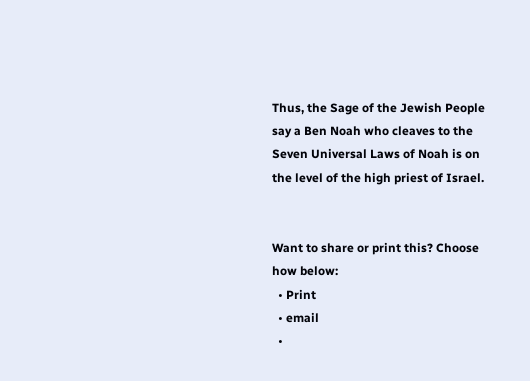Thus, the Sage of the Jewish People say a Ben Noah who cleaves to the Seven Universal Laws of Noah is on the level of the high priest of Israel.


Want to share or print this? Choose how below:
  • Print
  • email
  •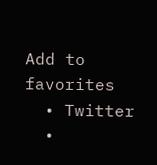Add to favorites
  • Twitter
  •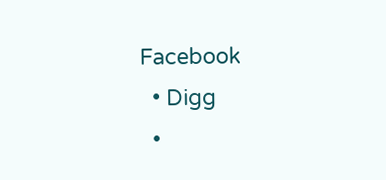Facebook
  • Digg
  •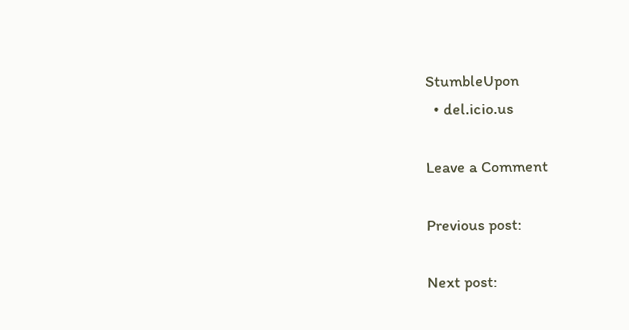StumbleUpon
  • del.icio.us

Leave a Comment

Previous post:

Next post: